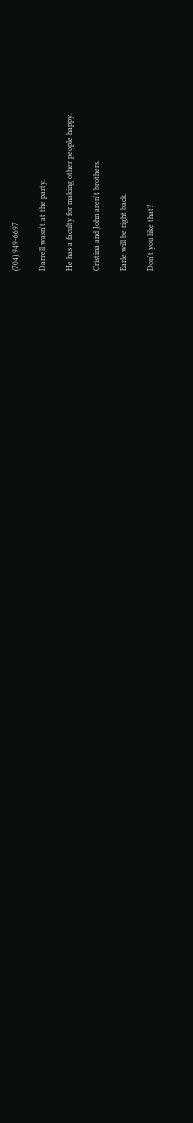(704) 949-6697

Darrell wasn't at the party.

He has a faculty for making other people happy.

Cristina and John aren't brothers.

Earle will be right back.

Don't you like that?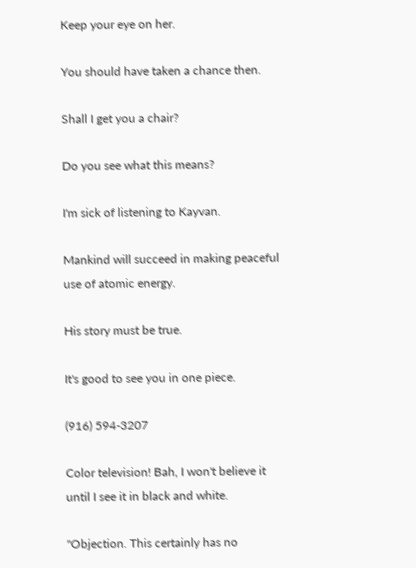Keep your eye on her.

You should have taken a chance then.

Shall I get you a chair?

Do you see what this means?

I'm sick of listening to Kayvan.

Mankind will succeed in making peaceful use of atomic energy.

His story must be true.

It's good to see you in one piece.

(916) 594-3207

Color television! Bah, I won't believe it until I see it in black and white.

"Objection. This certainly has no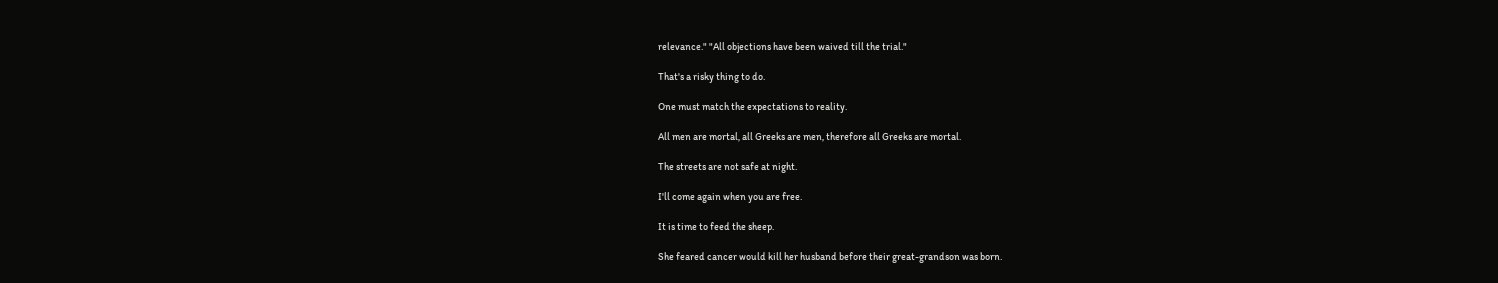relevance." "All objections have been waived till the trial."

That's a risky thing to do.

One must match the expectations to reality.

All men are mortal, all Greeks are men, therefore all Greeks are mortal.

The streets are not safe at night.

I'll come again when you are free.

It is time to feed the sheep.

She feared cancer would kill her husband before their great-grandson was born.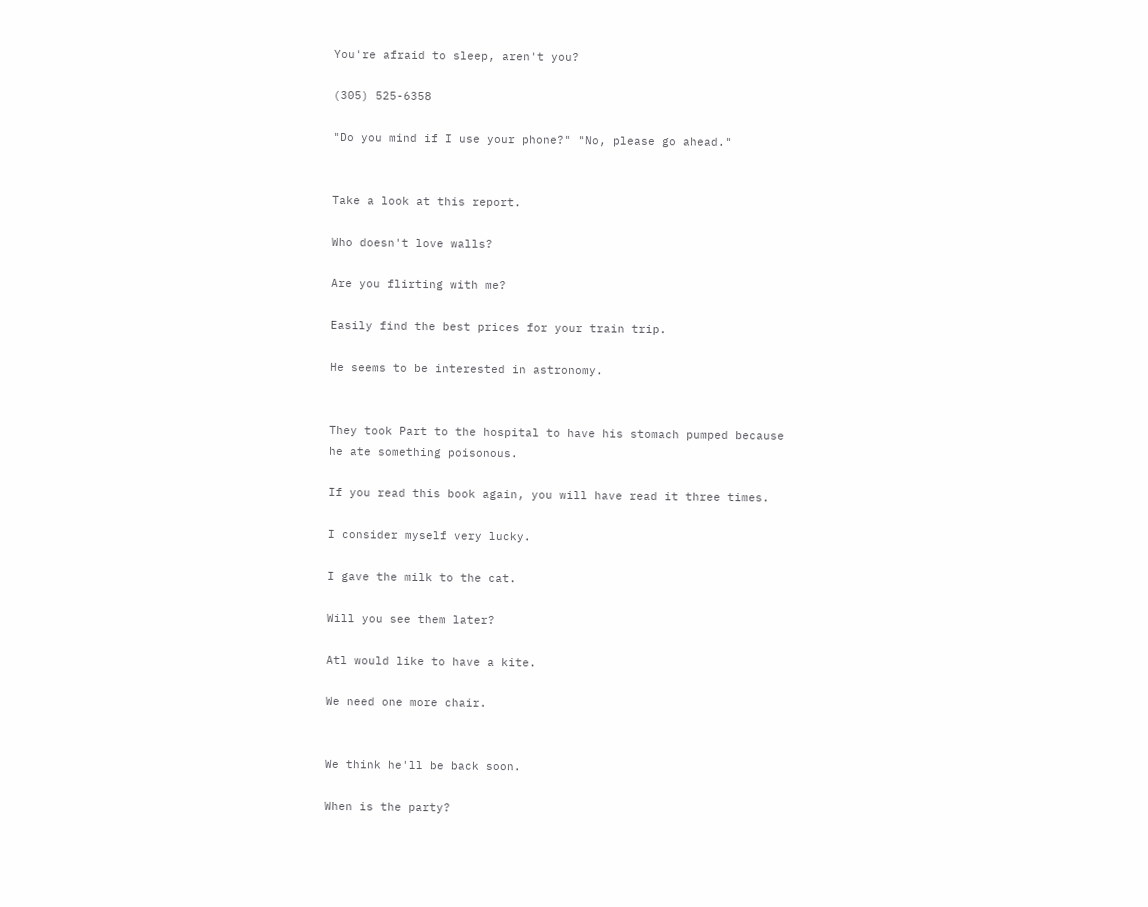You're afraid to sleep, aren't you?

(305) 525-6358

"Do you mind if I use your phone?" "No, please go ahead."


Take a look at this report.

Who doesn't love walls?

Are you flirting with me?

Easily find the best prices for your train trip.

He seems to be interested in astronomy.


They took Part to the hospital to have his stomach pumped because he ate something poisonous.

If you read this book again, you will have read it three times.

I consider myself very lucky.

I gave the milk to the cat.

Will you see them later?

Atl would like to have a kite.

We need one more chair.


We think he'll be back soon.

When is the party?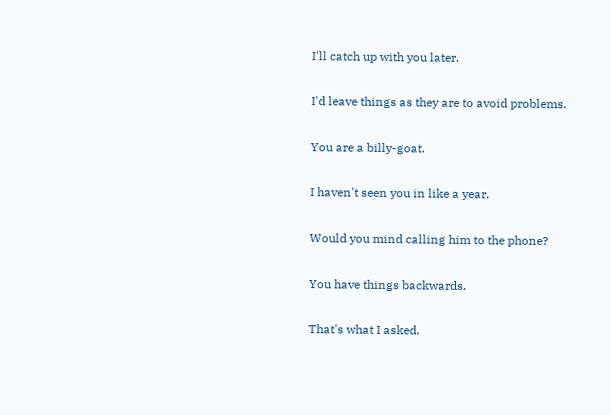I'll catch up with you later.

I'd leave things as they are to avoid problems.

You are a billy-goat.

I haven't seen you in like a year.

Would you mind calling him to the phone?

You have things backwards.

That's what I asked.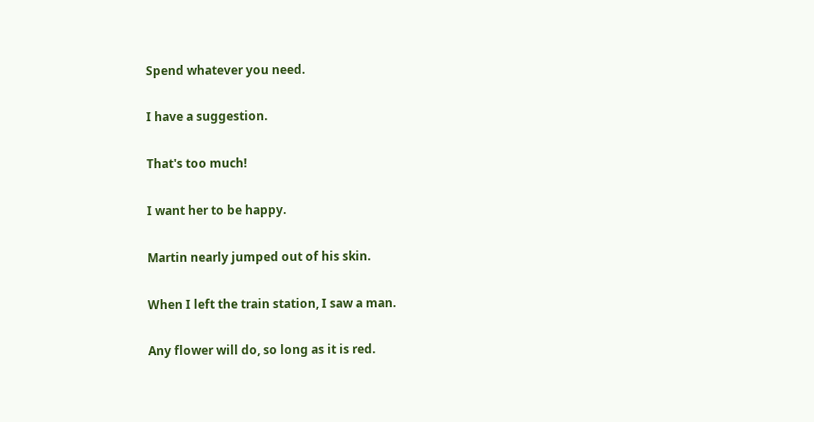Spend whatever you need.

I have a suggestion.

That's too much!

I want her to be happy.

Martin nearly jumped out of his skin.

When I left the train station, I saw a man.

Any flower will do, so long as it is red.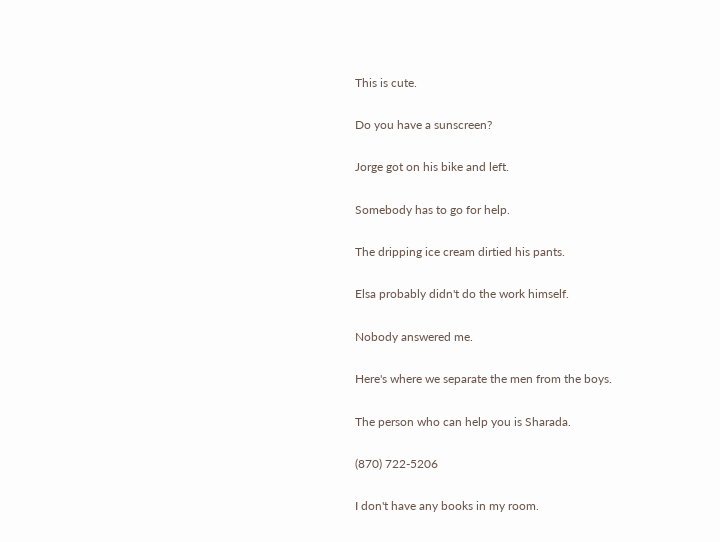This is cute.

Do you have a sunscreen?

Jorge got on his bike and left.

Somebody has to go for help.

The dripping ice cream dirtied his pants.

Elsa probably didn't do the work himself.

Nobody answered me.

Here's where we separate the men from the boys.

The person who can help you is Sharada.

(870) 722-5206

I don't have any books in my room.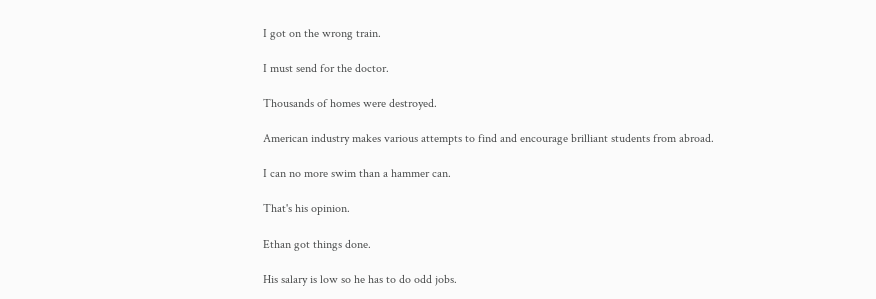I got on the wrong train.

I must send for the doctor.

Thousands of homes were destroyed.

American industry makes various attempts to find and encourage brilliant students from abroad.

I can no more swim than a hammer can.

That's his opinion.

Ethan got things done.

His salary is low so he has to do odd jobs.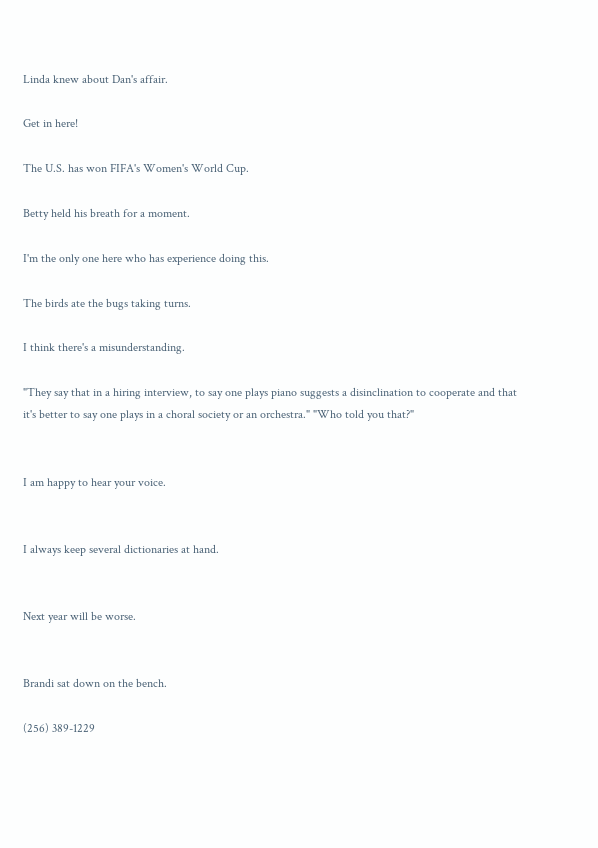Linda knew about Dan's affair.

Get in here!

The U.S. has won FIFA's Women's World Cup.

Betty held his breath for a moment.

I'm the only one here who has experience doing this.

The birds ate the bugs taking turns.

I think there's a misunderstanding.

"They say that in a hiring interview, to say one plays piano suggests a disinclination to cooperate and that it's better to say one plays in a choral society or an orchestra." "Who told you that?"


I am happy to hear your voice.


I always keep several dictionaries at hand.


Next year will be worse.


Brandi sat down on the bench.

(256) 389-1229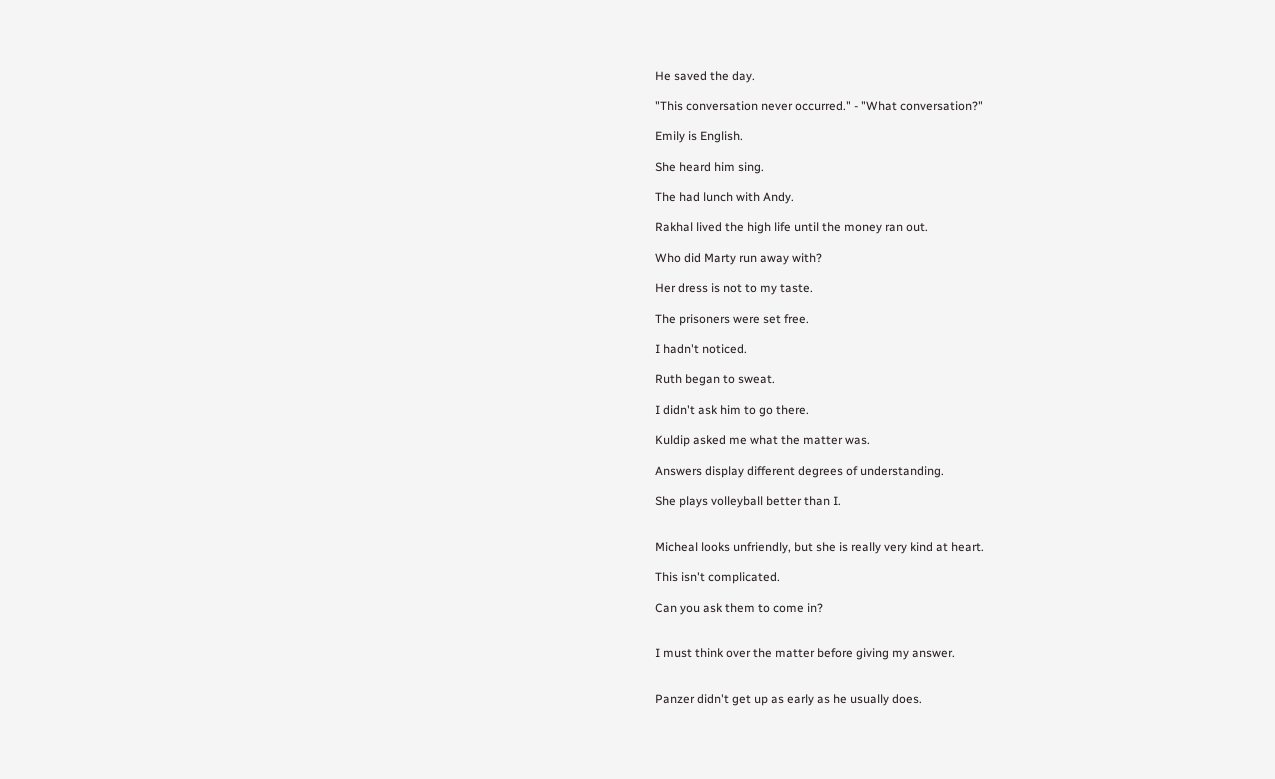He saved the day.

"This conversation never occurred." - "What conversation?"

Emily is English.

She heard him sing.

The had lunch with Andy.

Rakhal lived the high life until the money ran out.

Who did Marty run away with?

Her dress is not to my taste.

The prisoners were set free.

I hadn't noticed.

Ruth began to sweat.

I didn't ask him to go there.

Kuldip asked me what the matter was.

Answers display different degrees of understanding.

She plays volleyball better than I.


Micheal looks unfriendly, but she is really very kind at heart.

This isn't complicated.

Can you ask them to come in?


I must think over the matter before giving my answer.


Panzer didn't get up as early as he usually does.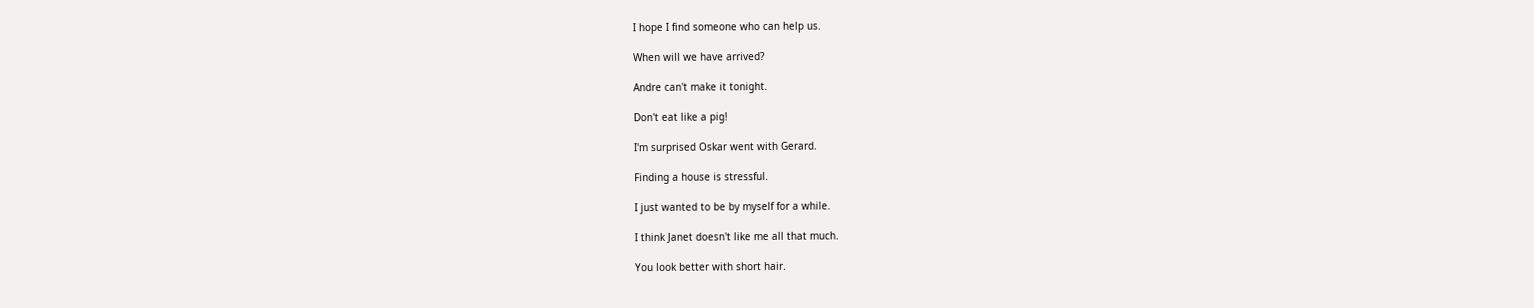I hope I find someone who can help us.

When will we have arrived?

Andre can't make it tonight.

Don't eat like a pig!

I'm surprised Oskar went with Gerard.

Finding a house is stressful.

I just wanted to be by myself for a while.

I think Janet doesn't like me all that much.

You look better with short hair.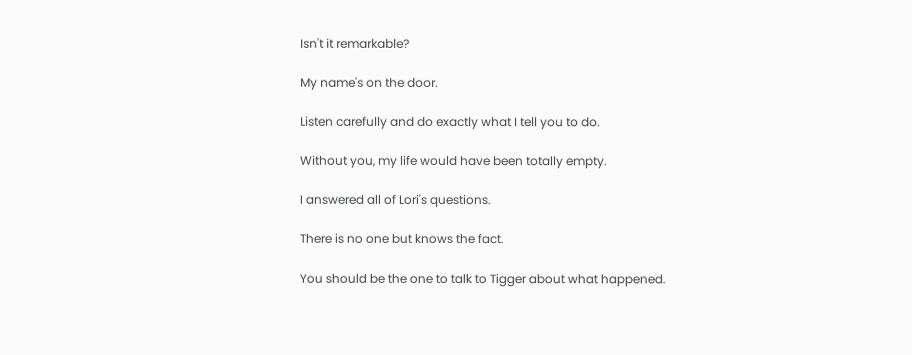Isn't it remarkable?

My name's on the door.

Listen carefully and do exactly what I tell you to do.

Without you, my life would have been totally empty.

I answered all of Lori's questions.

There is no one but knows the fact.

You should be the one to talk to Tigger about what happened.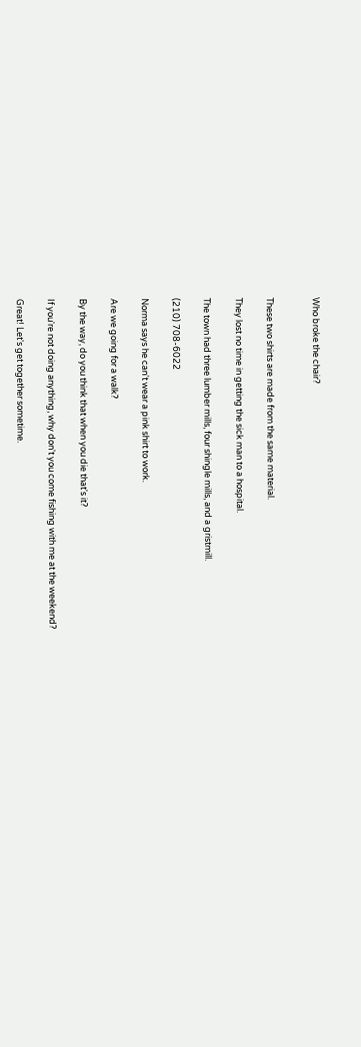Who broke the chair?


These two shirts are made from the same material.

They lost no time in getting the sick man to a hospital.

The town had three lumber mills, four shingle mills, and a gristmill.

(210) 708-6022

Norma says he can't wear a pink shirt to work.

Are we going for a walk?

By the way, do you think that when you die that's it?

If you're not doing anything, why don't you come fishing with me at the weekend?

Great! Let's get together sometime.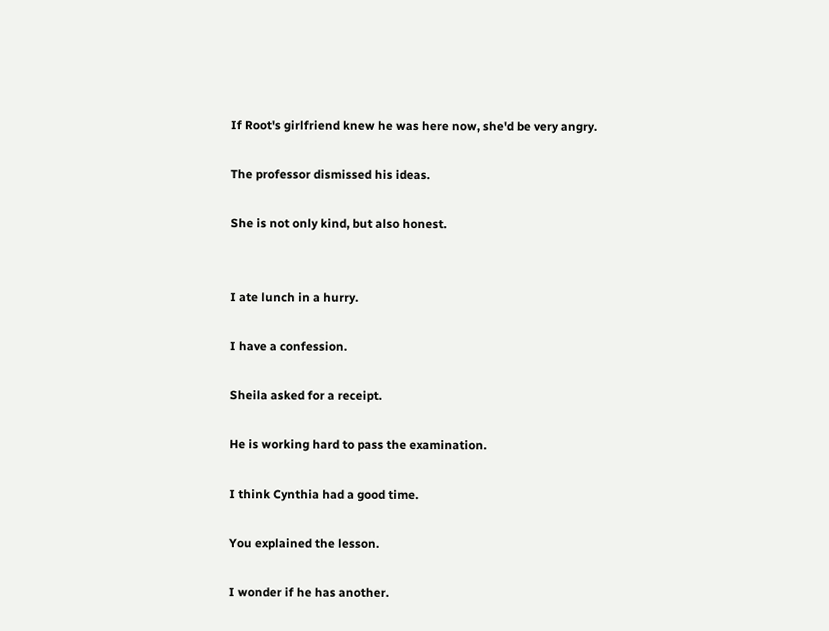If Root's girlfriend knew he was here now, she'd be very angry.

The professor dismissed his ideas.

She is not only kind, but also honest.


I ate lunch in a hurry.

I have a confession.

Sheila asked for a receipt.

He is working hard to pass the examination.

I think Cynthia had a good time.

You explained the lesson.

I wonder if he has another.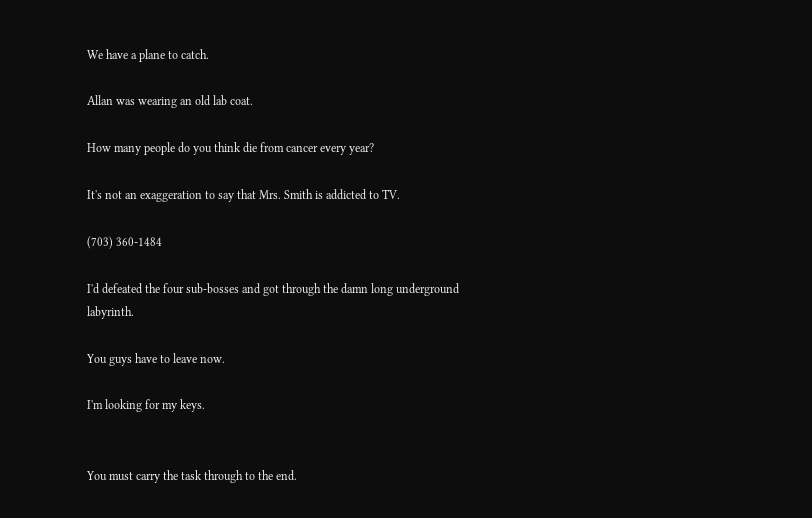We have a plane to catch.

Allan was wearing an old lab coat.

How many people do you think die from cancer every year?

It's not an exaggeration to say that Mrs. Smith is addicted to TV.

(703) 360-1484

I'd defeated the four sub-bosses and got through the damn long underground labyrinth.

You guys have to leave now.

I'm looking for my keys.


You must carry the task through to the end.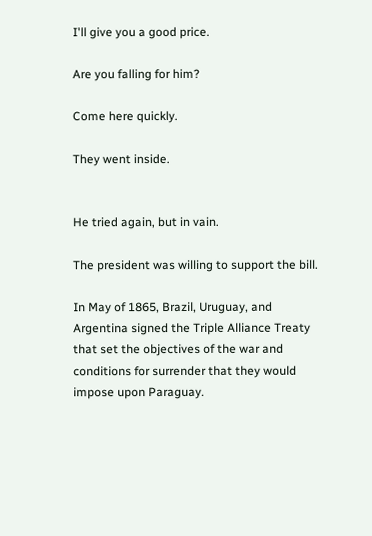I'll give you a good price.

Are you falling for him?

Come here quickly.

They went inside.


He tried again, but in vain.

The president was willing to support the bill.

In May of 1865, Brazil, Uruguay, and Argentina signed the Triple Alliance Treaty that set the objectives of the war and conditions for surrender that they would impose upon Paraguay.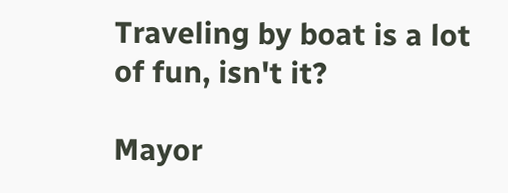Traveling by boat is a lot of fun, isn't it?

Mayor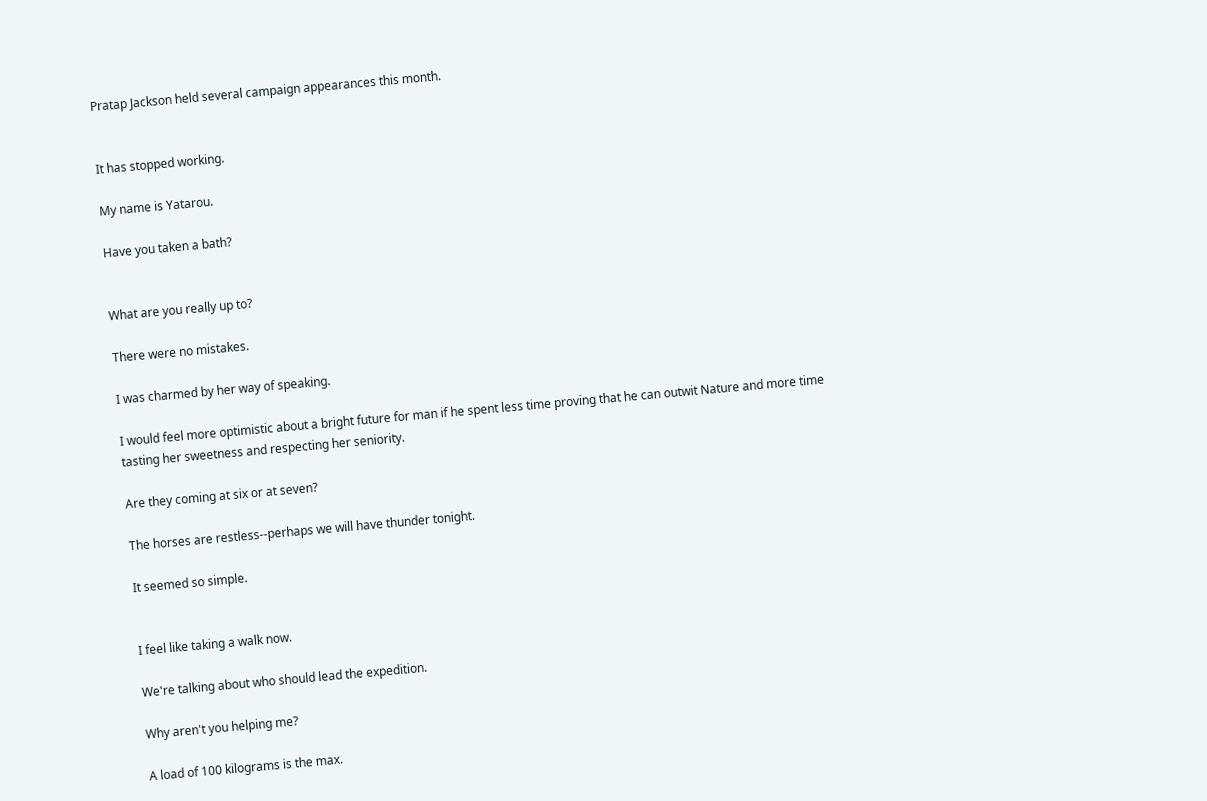Pratap Jackson held several campaign appearances this month.


It has stopped working.

My name is Yatarou.

Have you taken a bath?


What are you really up to?

There were no mistakes.

I was charmed by her way of speaking.

I would feel more optimistic about a bright future for man if he spent less time proving that he can outwit Nature and more time tasting her sweetness and respecting her seniority.

Are they coming at six or at seven?

The horses are restless--perhaps we will have thunder tonight.

It seemed so simple.


I feel like taking a walk now.

We're talking about who should lead the expedition.

Why aren't you helping me?

A load of 100 kilograms is the max.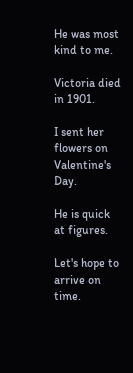He was most kind to me.

Victoria died in 1901.

I sent her flowers on Valentine's Day.

He is quick at figures.

Let's hope to arrive on time.